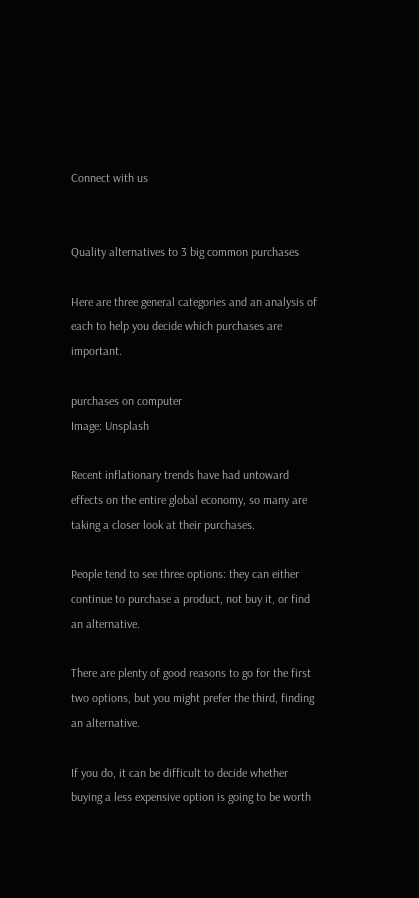Connect with us


Quality alternatives to 3 big common purchases

Here are three general categories and an analysis of each to help you decide which purchases are important.

purchases on computer
Image: Unsplash

Recent inflationary trends have had untoward effects on the entire global economy, so many are taking a closer look at their purchases.

People tend to see three options: they can either continue to purchase a product, not buy it, or find an alternative.

There are plenty of good reasons to go for the first two options, but you might prefer the third, finding an alternative.

If you do, it can be difficult to decide whether buying a less expensive option is going to be worth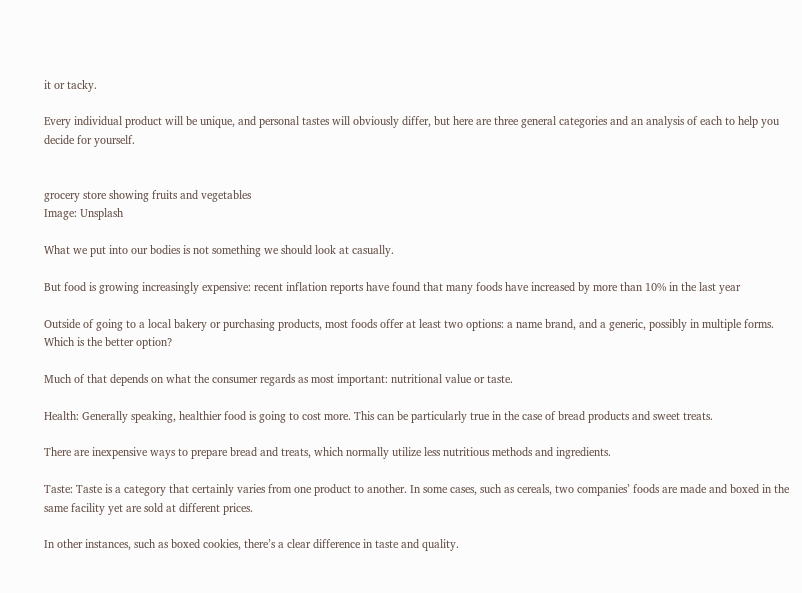it or tacky.

Every individual product will be unique, and personal tastes will obviously differ, but here are three general categories and an analysis of each to help you decide for yourself.


grocery store showing fruits and vegetables
Image: Unsplash

What we put into our bodies is not something we should look at casually.

But food is growing increasingly expensive: recent inflation reports have found that many foods have increased by more than 10% in the last year

Outside of going to a local bakery or purchasing products, most foods offer at least two options: a name brand, and a generic, possibly in multiple forms. Which is the better option?

Much of that depends on what the consumer regards as most important: nutritional value or taste.

Health: Generally speaking, healthier food is going to cost more. This can be particularly true in the case of bread products and sweet treats.

There are inexpensive ways to prepare bread and treats, which normally utilize less nutritious methods and ingredients.

Taste: Taste is a category that certainly varies from one product to another. In some cases, such as cereals, two companies’ foods are made and boxed in the same facility yet are sold at different prices.

In other instances, such as boxed cookies, there’s a clear difference in taste and quality.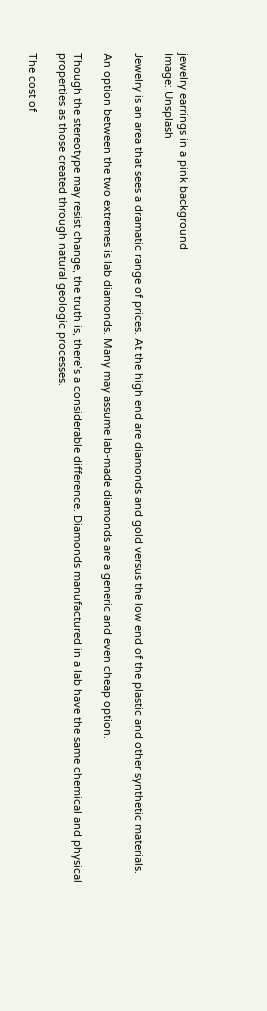jewelry earrings in a pink background
Image: Unsplash

Jewelry is an area that sees a dramatic range of prices. At the high end are diamonds and gold versus the low end of the plastic and other synthetic materials.

An option between the two extremes is lab diamonds. Many may assume lab-made diamonds are a generic and even cheap option.

Though the stereotype may resist change, the truth is, there’s a considerable difference. Diamonds manufactured in a lab have the same chemical and physical properties as those created through natural geologic processes.

The cost of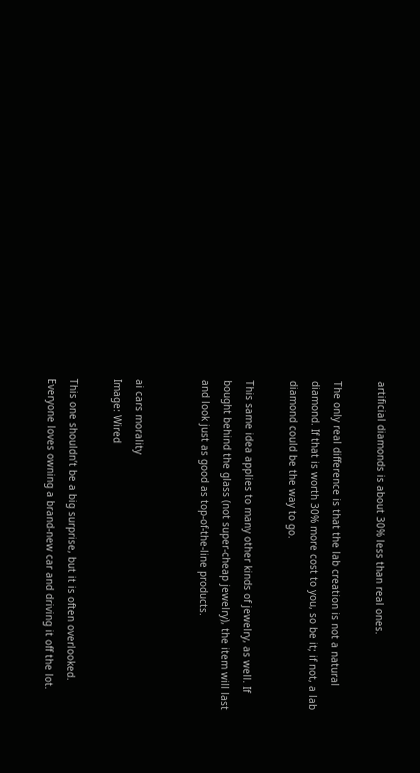artificial diamonds is about 30% less than real ones.

The only real difference is that the lab creation is not a natural diamond. If that is worth 30% more cost to you, so be it; if not, a lab diamond could be the way to go.

This same idea applies to many other kinds of jewelry, as well. If bought behind the glass (not super-cheap jewelry), the item will last and look just as good as top-of-the-line products.


ai cars morality
Image: Wired

This one shouldn’t be a big surprise, but it is often overlooked. Everyone loves owning a brand-new car and driving it off the lot.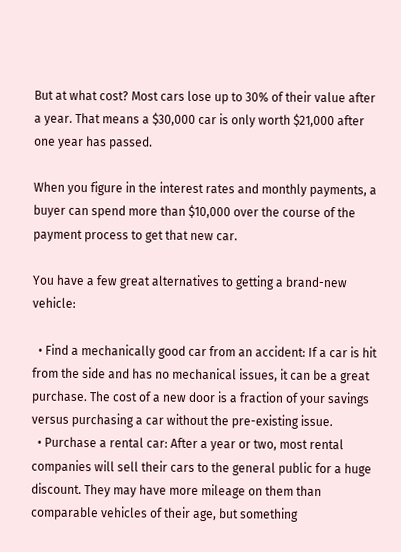But at what cost? Most cars lose up to 30% of their value after a year. That means a $30,000 car is only worth $21,000 after one year has passed.

When you figure in the interest rates and monthly payments, a buyer can spend more than $10,000 over the course of the payment process to get that new car.

You have a few great alternatives to getting a brand-new vehicle:

  • Find a mechanically good car from an accident: If a car is hit from the side and has no mechanical issues, it can be a great purchase. The cost of a new door is a fraction of your savings versus purchasing a car without the pre-existing issue.
  • Purchase a rental car: After a year or two, most rental companies will sell their cars to the general public for a huge discount. They may have more mileage on them than comparable vehicles of their age, but something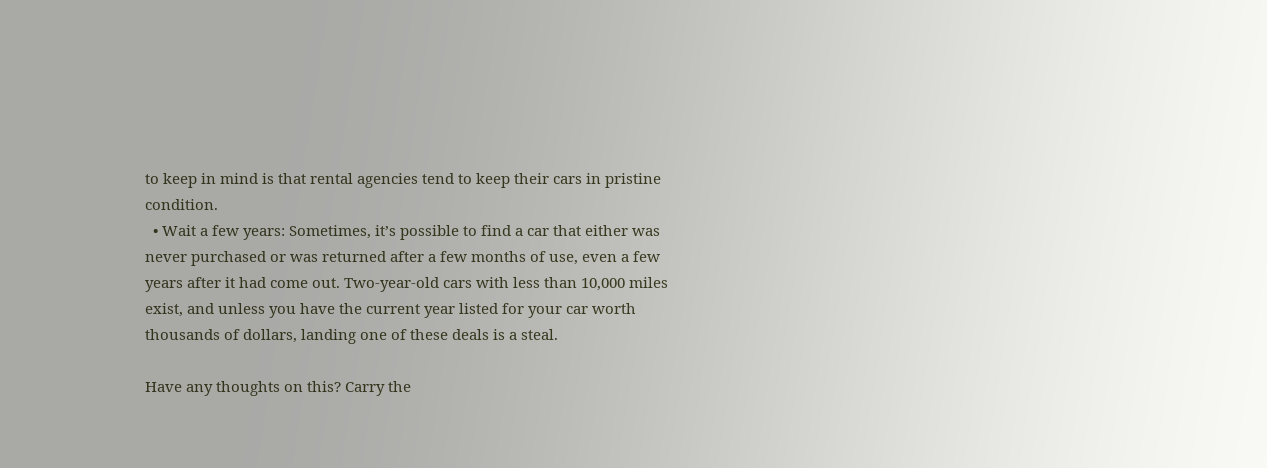to keep in mind is that rental agencies tend to keep their cars in pristine condition.
  • Wait a few years: Sometimes, it’s possible to find a car that either was never purchased or was returned after a few months of use, even a few years after it had come out. Two-year-old cars with less than 10,000 miles exist, and unless you have the current year listed for your car worth thousands of dollars, landing one of these deals is a steal.

Have any thoughts on this? Carry the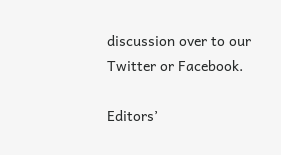discussion over to our Twitter or Facebook.

Editors’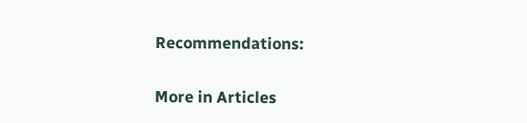Recommendations:

More in Articles